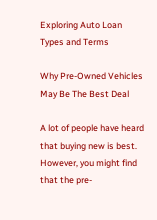Exploring Auto Loan Types and Terms

Why Pre-Owned Vehicles May Be The Best Deal

A lot of people have heard that buying new is best. However, you might find that the pre-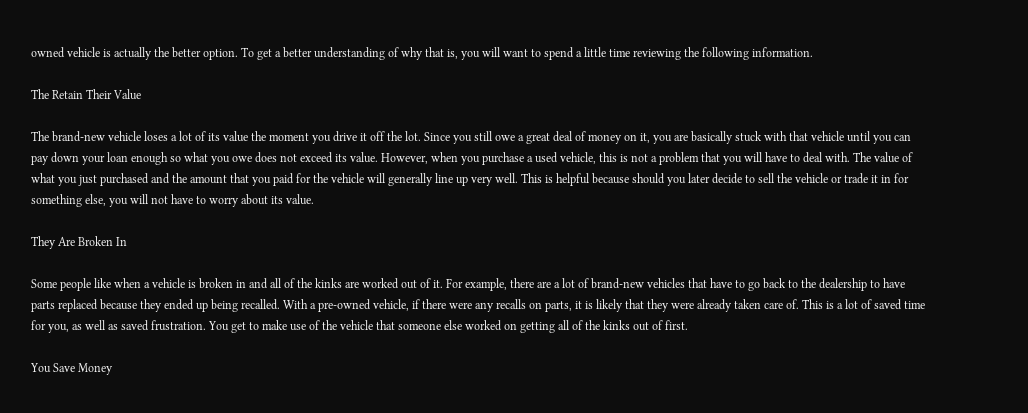owned vehicle is actually the better option. To get a better understanding of why that is, you will want to spend a little time reviewing the following information.

The Retain Their Value

The brand-new vehicle loses a lot of its value the moment you drive it off the lot. Since you still owe a great deal of money on it, you are basically stuck with that vehicle until you can pay down your loan enough so what you owe does not exceed its value. However, when you purchase a used vehicle, this is not a problem that you will have to deal with. The value of what you just purchased and the amount that you paid for the vehicle will generally line up very well. This is helpful because should you later decide to sell the vehicle or trade it in for something else, you will not have to worry about its value.

They Are Broken In

Some people like when a vehicle is broken in and all of the kinks are worked out of it. For example, there are a lot of brand-new vehicles that have to go back to the dealership to have parts replaced because they ended up being recalled. With a pre-owned vehicle, if there were any recalls on parts, it is likely that they were already taken care of. This is a lot of saved time for you, as well as saved frustration. You get to make use of the vehicle that someone else worked on getting all of the kinks out of first.

You Save Money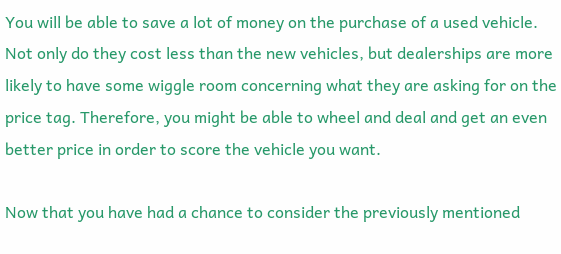You will be able to save a lot of money on the purchase of a used vehicle. Not only do they cost less than the new vehicles, but dealerships are more likely to have some wiggle room concerning what they are asking for on the price tag. Therefore, you might be able to wheel and deal and get an even better price in order to score the vehicle you want.

Now that you have had a chance to consider the previously mentioned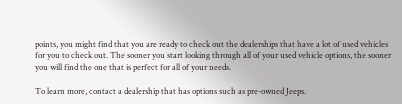points, you might find that you are ready to check out the dealerships that have a lot of used vehicles for you to check out. The sooner you start looking through all of your used vehicle options, the sooner you will find the one that is perfect for all of your needs.

To learn more, contact a dealership that has options such as pre-owned Jeeps.